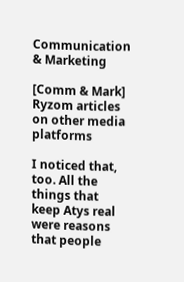Communication & Marketing

[Comm & Mark] Ryzom articles on other media platforms

I noticed that, too. All the things that keep Atys real were reasons that people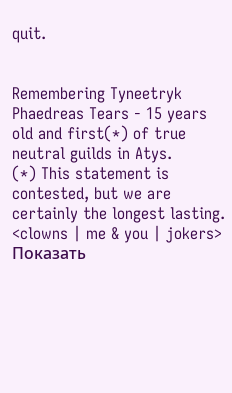quit.


Remembering Tyneetryk
Phaedreas Tears - 15 years old and first(*) of true neutral guilds in Atys.
(*) This statement is contested, but we are certainly the longest lasting.
<clowns | me & you | jokers>
Показать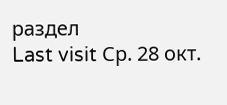раздел
Last visit Ср. 28 окт.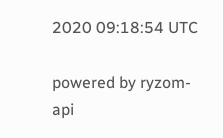2020 09:18:54 UTC

powered by ryzom-api